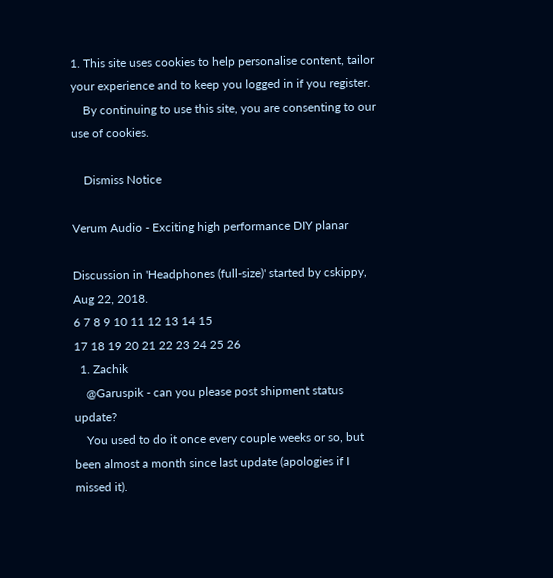1. This site uses cookies to help personalise content, tailor your experience and to keep you logged in if you register.
    By continuing to use this site, you are consenting to our use of cookies.

    Dismiss Notice

Verum Audio - Exciting high performance DIY planar

Discussion in 'Headphones (full-size)' started by cskippy, Aug 22, 2018.
6 7 8 9 10 11 12 13 14 15
17 18 19 20 21 22 23 24 25 26
  1. Zachik
    @Garuspik - can you please post shipment status update?
    You used to do it once every couple weeks or so, but been almost a month since last update (apologies if I missed it).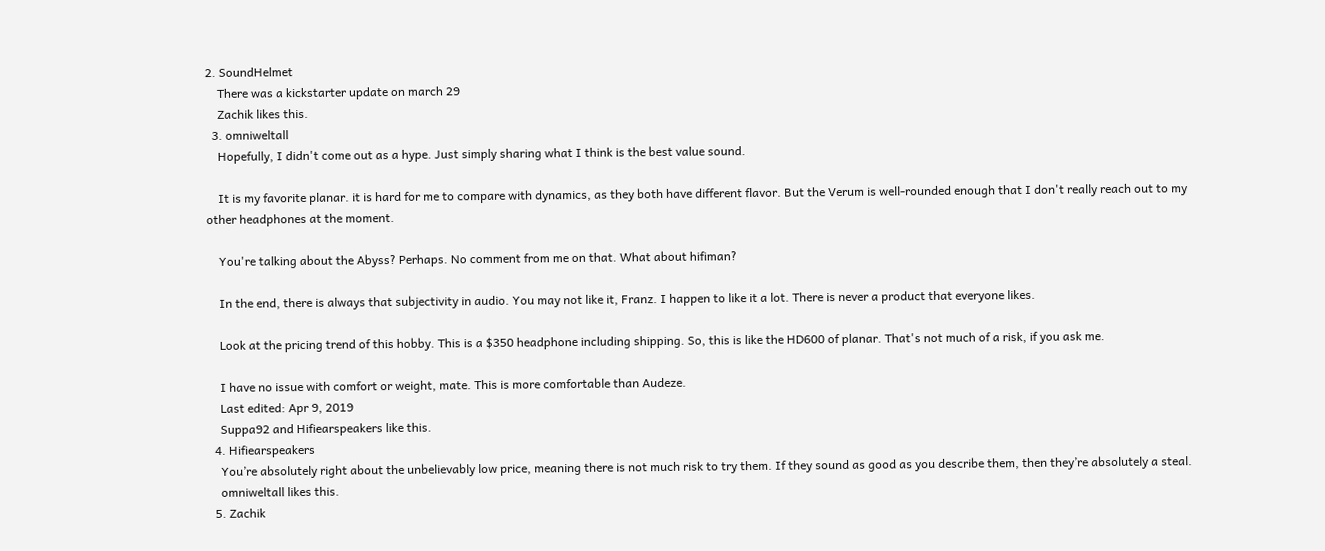2. SoundHelmet
    There was a kickstarter update on march 29
    Zachik likes this.
  3. omniweltall
    Hopefully, I didn't come out as a hype. Just simply sharing what I think is the best value sound.

    It is my favorite planar. it is hard for me to compare with dynamics, as they both have different flavor. But the Verum is well-rounded enough that I don't really reach out to my other headphones at the moment.

    You're talking about the Abyss? Perhaps. No comment from me on that. What about hifiman?

    In the end, there is always that subjectivity in audio. You may not like it, Franz. I happen to like it a lot. There is never a product that everyone likes.

    Look at the pricing trend of this hobby. This is a $350 headphone including shipping. So, this is like the HD600 of planar. That's not much of a risk, if you ask me.

    I have no issue with comfort or weight, mate. This is more comfortable than Audeze.
    Last edited: Apr 9, 2019
    Suppa92 and Hifiearspeakers like this.
  4. Hifiearspeakers
    You’re absolutely right about the unbelievably low price, meaning there is not much risk to try them. If they sound as good as you describe them, then they’re absolutely a steal.
    omniweltall likes this.
  5. Zachik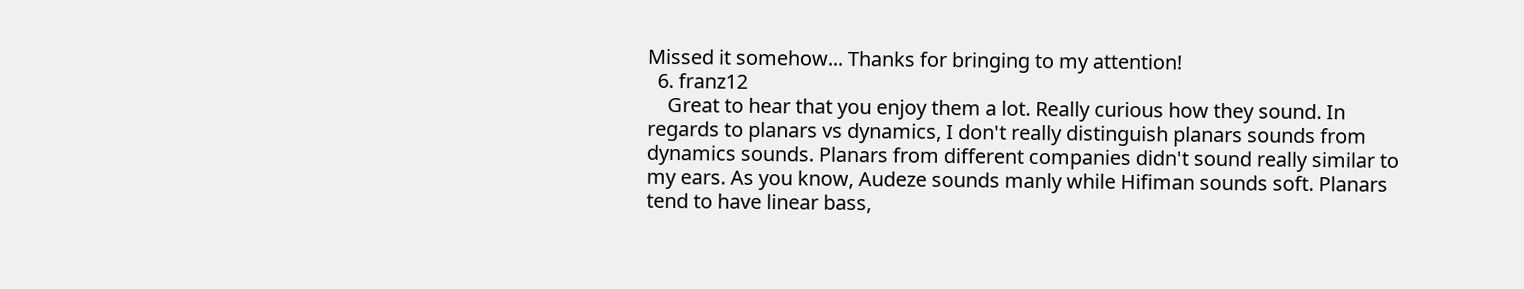Missed it somehow... Thanks for bringing to my attention!
  6. franz12
    Great to hear that you enjoy them a lot. Really curious how they sound. In regards to planars vs dynamics, I don't really distinguish planars sounds from dynamics sounds. Planars from different companies didn't sound really similar to my ears. As you know, Audeze sounds manly while Hifiman sounds soft. Planars tend to have linear bass,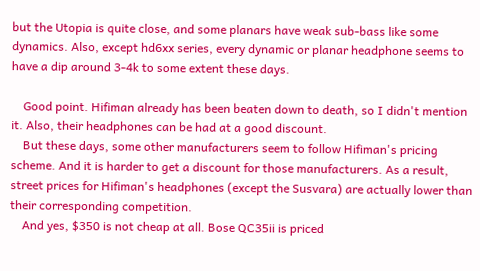but the Utopia is quite close, and some planars have weak sub-bass like some dynamics. Also, except hd6xx series, every dynamic or planar headphone seems to have a dip around 3-4k to some extent these days.

    Good point. Hifiman already has been beaten down to death, so I didn't mention it. Also, their headphones can be had at a good discount.
    But these days, some other manufacturers seem to follow Hifiman's pricing scheme. And it is harder to get a discount for those manufacturers. As a result, street prices for Hifiman's headphones (except the Susvara) are actually lower than their corresponding competition.
    And yes, $350 is not cheap at all. Bose QC35ii is priced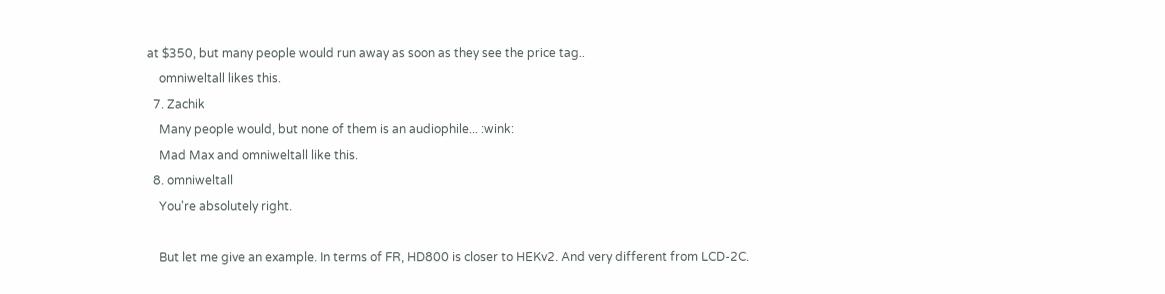at $350, but many people would run away as soon as they see the price tag..
    omniweltall likes this.
  7. Zachik
    Many people would, but none of them is an audiophile... :wink:
    Mad Max and omniweltall like this.
  8. omniweltall
    You're absolutely right.

    But let me give an example. In terms of FR, HD800 is closer to HEKv2. And very different from LCD-2C.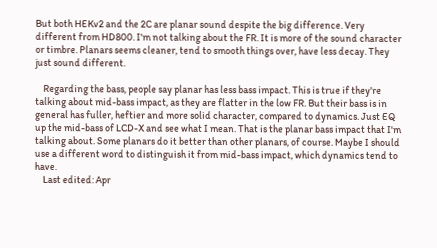But both HEKv2 and the 2C are planar sound despite the big difference. Very different from HD800. I'm not talking about the FR. It is more of the sound character or timbre. Planars seems cleaner, tend to smooth things over, have less decay. They just sound different.

    Regarding the bass, people say planar has less bass impact. This is true if they're talking about mid-bass impact, as they are flatter in the low FR. But their bass is in general has fuller, heftier and more solid character, compared to dynamics. Just EQ up the mid-bass of LCD-X and see what I mean. That is the planar bass impact that I'm talking about. Some planars do it better than other planars, of course. Maybe I should use a different word to distinguish it from mid-bass impact, which dynamics tend to have.
    Last edited: Apr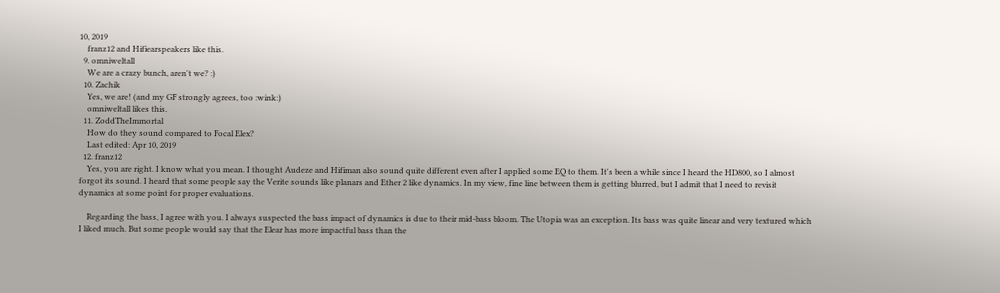10, 2019
    franz12 and Hifiearspeakers like this.
  9. omniweltall
    We are a crazy bunch, aren't we? :)
  10. Zachik
    Yes, we are! (and my GF strongly agrees, too :wink:)
    omniweltall likes this.
  11. ZoddTheImmortal
    How do they sound compared to Focal Elex?
    Last edited: Apr 10, 2019
  12. franz12
    Yes, you are right. I know what you mean. I thought Audeze and Hifiman also sound quite different even after I applied some EQ to them. It's been a while since I heard the HD800, so I almost forgot its sound. I heard that some people say the Verite sounds like planars and Ether 2 like dynamics. In my view, fine line between them is getting blurred, but I admit that I need to revisit dynamics at some point for proper evaluations.

    Regarding the bass, I agree with you. I always suspected the bass impact of dynamics is due to their mid-bass bloom. The Utopia was an exception. Its bass was quite linear and very textured which I liked much. But some people would say that the Elear has more impactful bass than the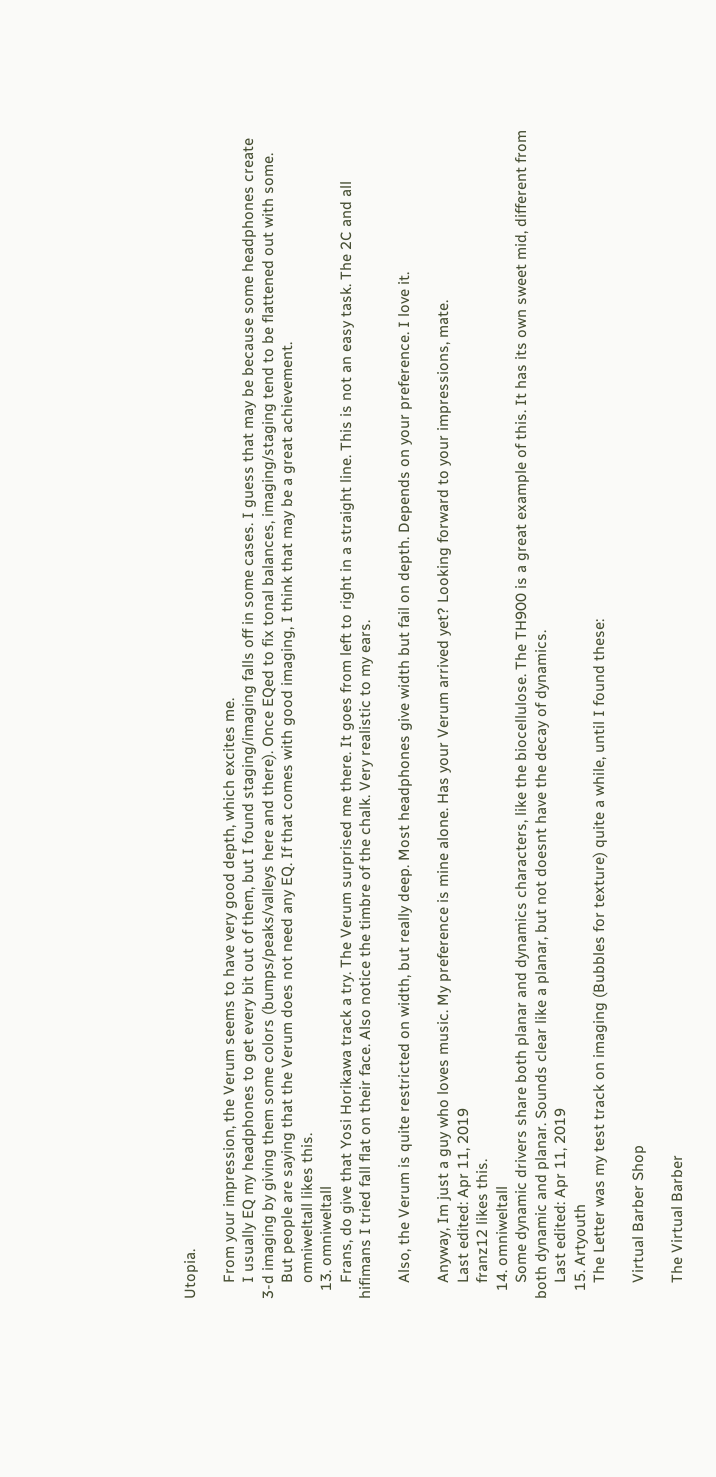Utopia.

    From your impression, the Verum seems to have very good depth, which excites me.
    I usually EQ my headphones to get every bit out of them, but I found staging/imaging falls off in some cases. I guess that may be because some headphones create 3-d imaging by giving them some colors (bumps/peaks/valleys here and there). Once EQed to fix tonal balances, imaging/staging tend to be flattened out with some.
    But people are saying that the Verum does not need any EQ. If that comes with good imaging, I think that may be a great achievement.
    omniweltall likes this.
  13. omniweltall
    Frans, do give that Yosi Horikawa track a try. The Verum surprised me there. It goes from left to right in a straight line. This is not an easy task. The 2C and all hifimans I tried fall flat on their face. Also notice the timbre of the chalk. Very realistic to my ears.

    Also, the Verum is quite restricted on width, but really deep. Most headphones give width but fail on depth. Depends on your preference. I love it.

    Anyway, Im just a guy who loves music. My preference is mine alone. Has your Verum arrived yet? Looking forward to your impressions, mate.
    Last edited: Apr 11, 2019
    franz12 likes this.
  14. omniweltall
    Some dynamic drivers share both planar and dynamics characters, like the biocellulose. The TH900 is a great example of this. It has its own sweet mid, different from both dynamic and planar. Sounds clear like a planar, but not doesnt have the decay of dynamics.
    Last edited: Apr 11, 2019
  15. Artyouth
    The Letter was my test track on imaging (Bubbles for texture) quite a while, until I found these:

    Virtual Barber Shop

    The Virtual Barber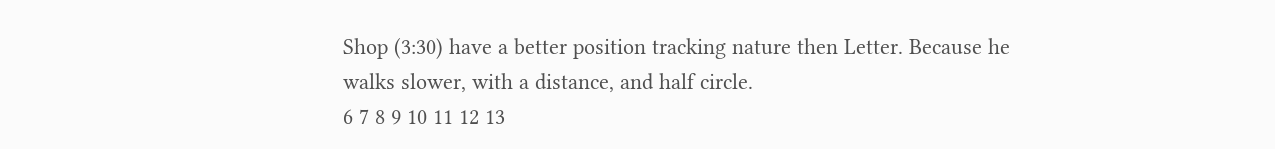Shop (3:30) have a better position tracking nature then Letter. Because he walks slower, with a distance, and half circle.
6 7 8 9 10 11 12 13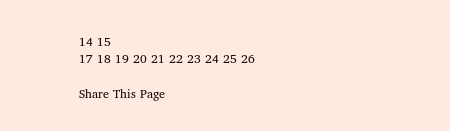14 15
17 18 19 20 21 22 23 24 25 26

Share This Page